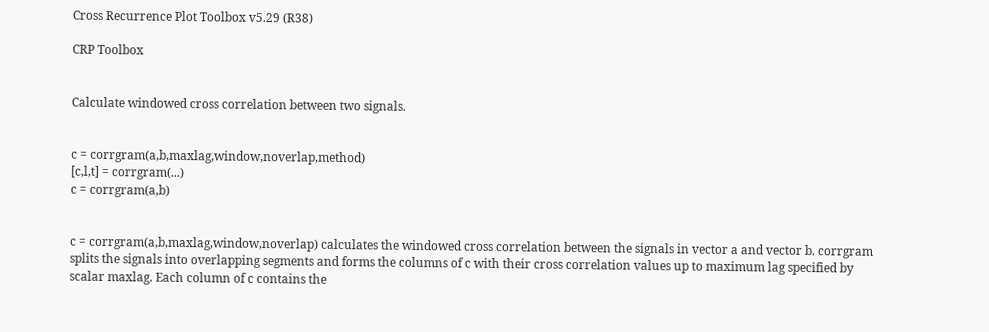Cross Recurrence Plot Toolbox v5.29 (R38)

CRP Toolbox


Calculate windowed cross correlation between two signals.


c = corrgram(a,b,maxlag,window,noverlap,method)
[c,l,t] = corrgram(...)
c = corrgram(a,b)


c = corrgram(a,b,maxlag,window,noverlap) calculates the windowed cross correlation between the signals in vector a and vector b. corrgram splits the signals into overlapping segments and forms the columns of c with their cross correlation values up to maximum lag specified by scalar maxlag. Each column of c contains the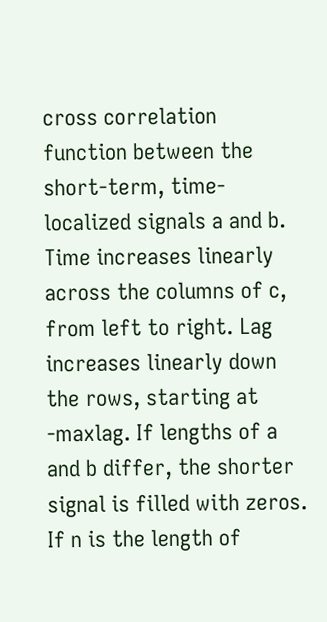cross correlation function between the short-term, time-localized signals a and b. Time increases linearly across the columns of c, from left to right. Lag increases linearly down the rows, starting at -maxlag. If lengths of a and b differ, the shorter signal is filled with zeros. If n is the length of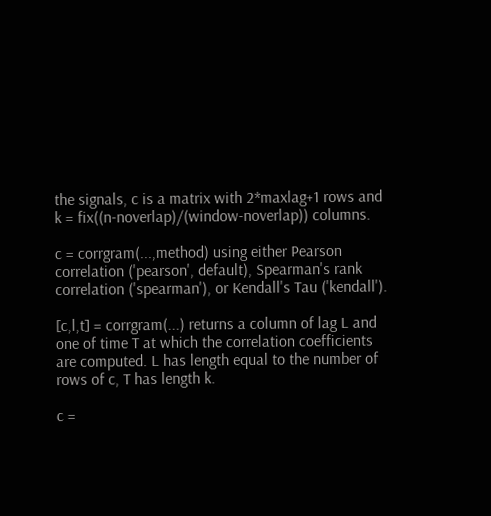the signals, c is a matrix with 2*maxlag+1 rows and k = fix((n-noverlap)/(window-noverlap)) columns.

c = corrgram(...,method) using either Pearson correlation ('pearson', default), Spearman's rank correlation ('spearman'), or Kendall's Tau ('kendall').

[c,l,t] = corrgram(...) returns a column of lag L and one of time T at which the correlation coefficients are computed. L has length equal to the number of rows of c, T has length k.

c =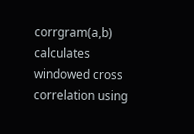corrgram(a,b) calculates windowed cross correlation using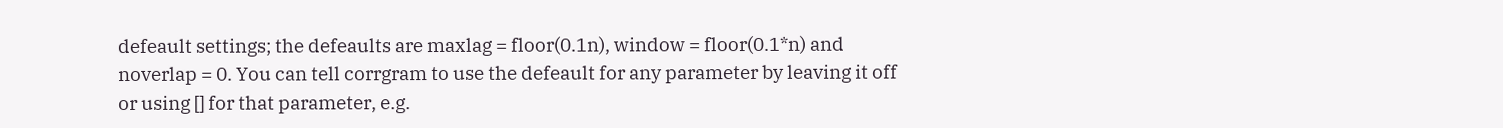defeault settings; the defeaults are maxlag = floor(0.1n), window = floor(0.1*n) and noverlap = 0. You can tell corrgram to use the defeault for any parameter by leaving it off or using [] for that parameter, e.g.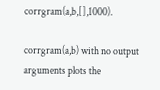corrgram(a,b,[],1000).

corrgram(a,b) with no output arguments plots the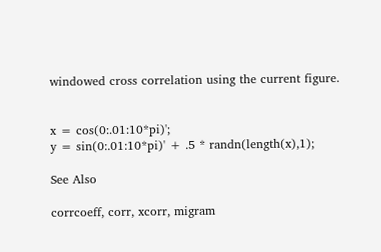windowed cross correlation using the current figure.


x = cos(0:.01:10*pi)';
y = sin(0:.01:10*pi)' + .5 * randn(length(x),1);

See Also

corrcoeff, corr, xcorr, migram